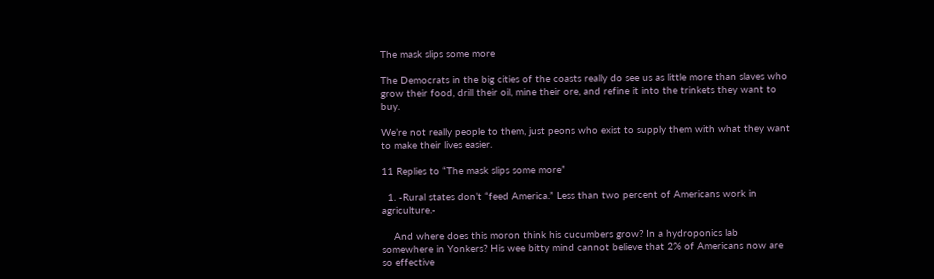The mask slips some more

The Democrats in the big cities of the coasts really do see us as little more than slaves who grow their food, drill their oil, mine their ore, and refine it into the trinkets they want to buy.

We’re not really people to them, just peons who exist to supply them with what they want to make their lives easier.

11 Replies to “The mask slips some more”

  1. -Rural states don’t “feed America.” Less than two percent of Americans work in agriculture.-

    And where does this moron think his cucumbers grow? In a hydroponics lab somewhere in Yonkers? His wee bitty mind cannot believe that 2% of Americans now are so effective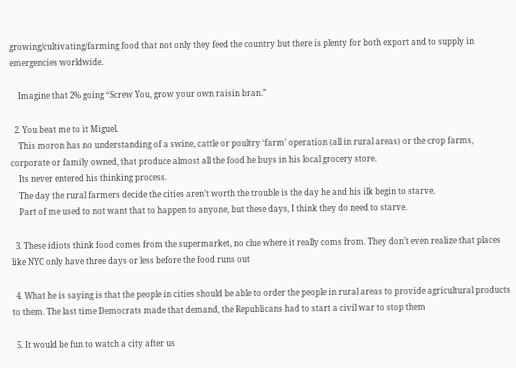growing/cultivating/farming food that not only they feed the country but there is plenty for both export and to supply in emergencies worldwide.

    Imagine that 2% going “Screw You, grow your own raisin bran.”

  2. You beat me to it Miguel.
    This moron has no understanding of a swine, cattle or poultry ‘farm’ operation (all in rural areas) or the crop farms, corporate or family owned, that produce almost all the food he buys in his local grocery store.
    Its never entered his thinking process.
    The day the rural farmers decide the cities aren’t worth the trouble is the day he and his ilk begin to starve.
    Part of me used to not want that to happen to anyone, but these days, I think they do need to starve.

  3. These idiots think food comes from the supermarket, no clue where it really coms from. They don’t even realize that places like NYC only have three days or less before the food runs out

  4. What he is saying is that the people in cities should be able to order the people in rural areas to provide agricultural products to them. The last time Democrats made that demand, the Republicans had to start a civil war to stop them

  5. It would be fun to watch a city after us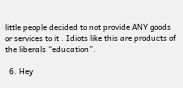little people decided to not provide ANY goods or services to it . Idiots like this are products of the liberals “education”.

  6. Hey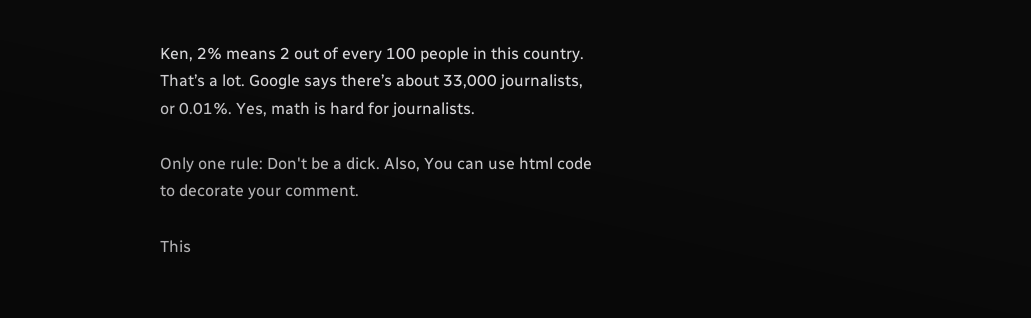Ken, 2% means 2 out of every 100 people in this country. That’s a lot. Google says there’s about 33,000 journalists, or 0.01%. Yes, math is hard for journalists.

Only one rule: Don't be a dick. Also, You can use html code to decorate your comment.

This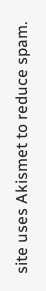site uses Akismet to reduce spam.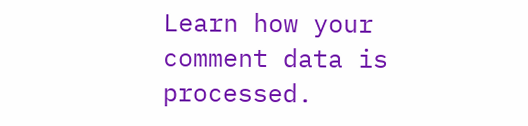Learn how your comment data is processed.